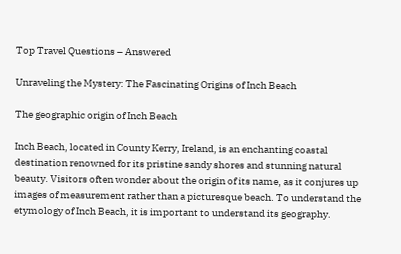Top Travel Questions – Answered

Unraveling the Mystery: The Fascinating Origins of Inch Beach

The geographic origin of Inch Beach

Inch Beach, located in County Kerry, Ireland, is an enchanting coastal destination renowned for its pristine sandy shores and stunning natural beauty. Visitors often wonder about the origin of its name, as it conjures up images of measurement rather than a picturesque beach. To understand the etymology of Inch Beach, it is important to understand its geography.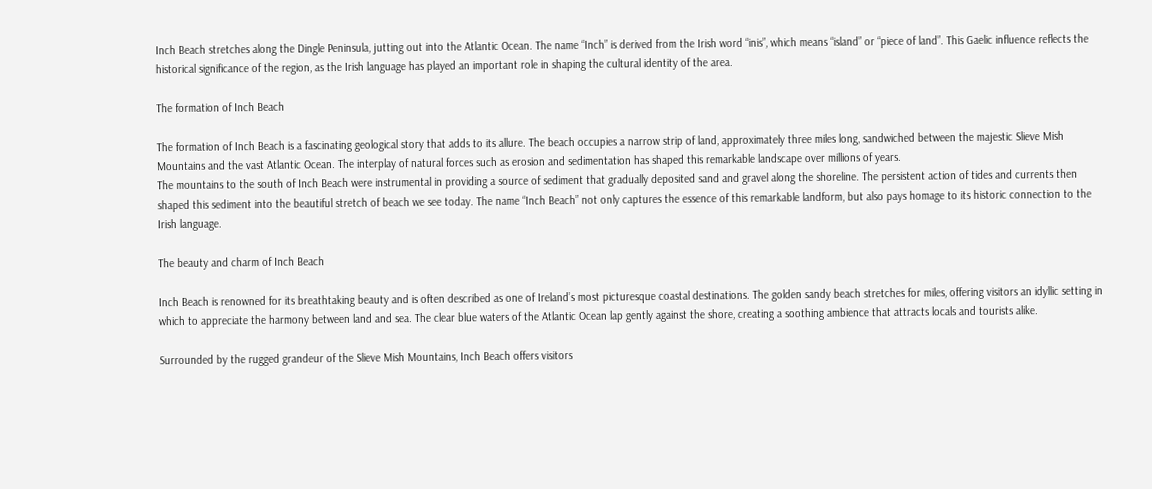Inch Beach stretches along the Dingle Peninsula, jutting out into the Atlantic Ocean. The name “Inch” is derived from the Irish word “inis”, which means “island” or “piece of land”. This Gaelic influence reflects the historical significance of the region, as the Irish language has played an important role in shaping the cultural identity of the area.

The formation of Inch Beach

The formation of Inch Beach is a fascinating geological story that adds to its allure. The beach occupies a narrow strip of land, approximately three miles long, sandwiched between the majestic Slieve Mish Mountains and the vast Atlantic Ocean. The interplay of natural forces such as erosion and sedimentation has shaped this remarkable landscape over millions of years.
The mountains to the south of Inch Beach were instrumental in providing a source of sediment that gradually deposited sand and gravel along the shoreline. The persistent action of tides and currents then shaped this sediment into the beautiful stretch of beach we see today. The name “Inch Beach” not only captures the essence of this remarkable landform, but also pays homage to its historic connection to the Irish language.

The beauty and charm of Inch Beach

Inch Beach is renowned for its breathtaking beauty and is often described as one of Ireland’s most picturesque coastal destinations. The golden sandy beach stretches for miles, offering visitors an idyllic setting in which to appreciate the harmony between land and sea. The clear blue waters of the Atlantic Ocean lap gently against the shore, creating a soothing ambience that attracts locals and tourists alike.

Surrounded by the rugged grandeur of the Slieve Mish Mountains, Inch Beach offers visitors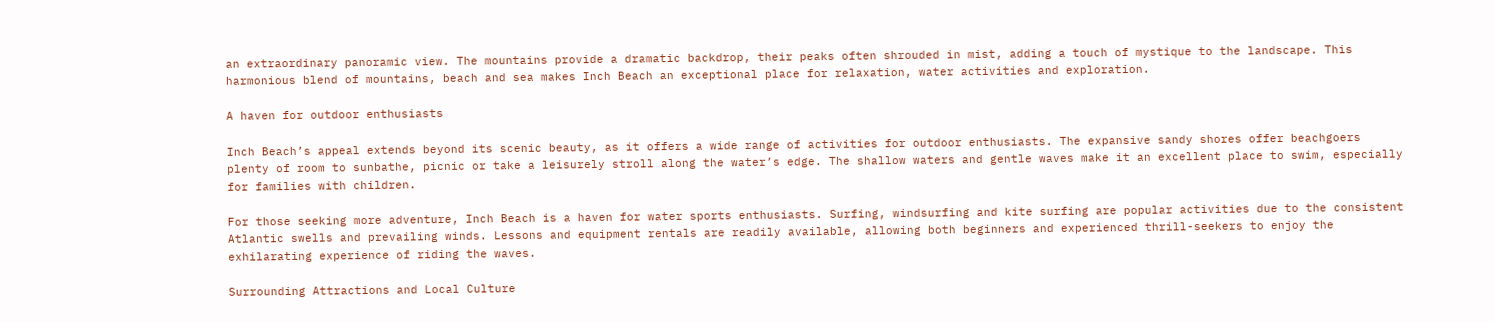an extraordinary panoramic view. The mountains provide a dramatic backdrop, their peaks often shrouded in mist, adding a touch of mystique to the landscape. This harmonious blend of mountains, beach and sea makes Inch Beach an exceptional place for relaxation, water activities and exploration.

A haven for outdoor enthusiasts

Inch Beach’s appeal extends beyond its scenic beauty, as it offers a wide range of activities for outdoor enthusiasts. The expansive sandy shores offer beachgoers plenty of room to sunbathe, picnic or take a leisurely stroll along the water’s edge. The shallow waters and gentle waves make it an excellent place to swim, especially for families with children.

For those seeking more adventure, Inch Beach is a haven for water sports enthusiasts. Surfing, windsurfing and kite surfing are popular activities due to the consistent Atlantic swells and prevailing winds. Lessons and equipment rentals are readily available, allowing both beginners and experienced thrill-seekers to enjoy the exhilarating experience of riding the waves.

Surrounding Attractions and Local Culture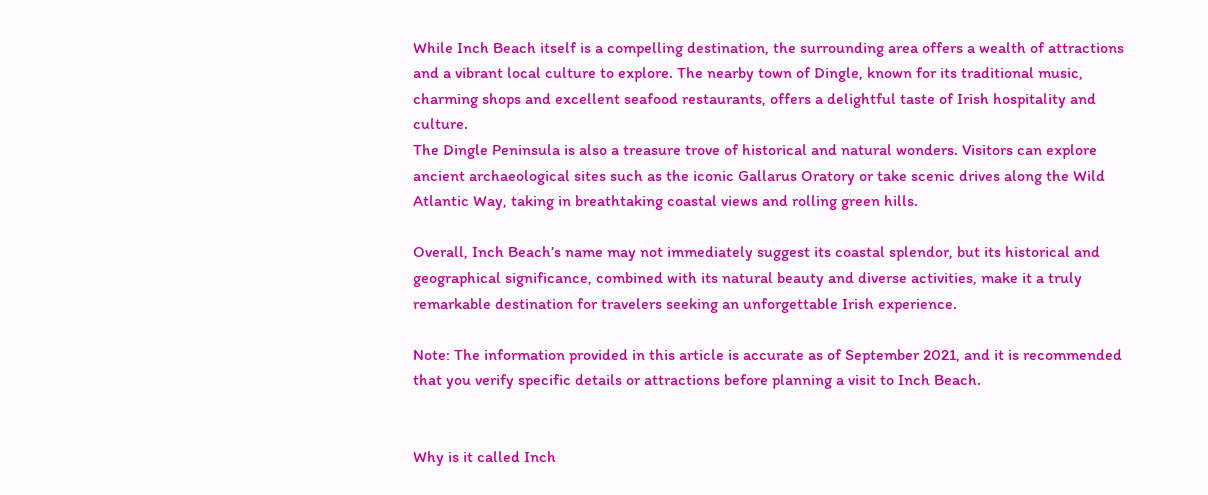While Inch Beach itself is a compelling destination, the surrounding area offers a wealth of attractions and a vibrant local culture to explore. The nearby town of Dingle, known for its traditional music, charming shops and excellent seafood restaurants, offers a delightful taste of Irish hospitality and culture.
The Dingle Peninsula is also a treasure trove of historical and natural wonders. Visitors can explore ancient archaeological sites such as the iconic Gallarus Oratory or take scenic drives along the Wild Atlantic Way, taking in breathtaking coastal views and rolling green hills.

Overall, Inch Beach’s name may not immediately suggest its coastal splendor, but its historical and geographical significance, combined with its natural beauty and diverse activities, make it a truly remarkable destination for travelers seeking an unforgettable Irish experience.

Note: The information provided in this article is accurate as of September 2021, and it is recommended that you verify specific details or attractions before planning a visit to Inch Beach.


Why is it called Inch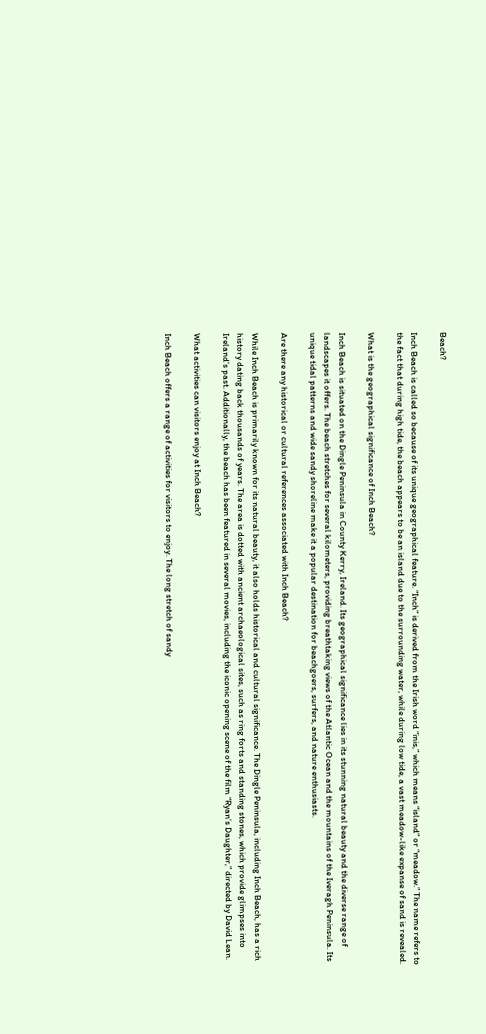Beach?

Inch Beach is called so because of its unique geographical feature. “Inch” is derived from the Irish word “inis,” which means “island” or “meadow.” The name refers to the fact that during high tide, the beach appears to be an island due to the surrounding water, while during low tide, a vast meadow-like expanse of sand is revealed.

What is the geographical significance of Inch Beach?

Inch Beach is situated on the Dingle Peninsula in County Kerry, Ireland. Its geographical significance lies in its stunning natural beauty and the diverse range of landscapes it offers. The beach stretches for several kilometers, providing breathtaking views of the Atlantic Ocean and the mountains of the Iveragh Peninsula. Its unique tidal patterns and wide sandy shoreline make it a popular destination for beachgoers, surfers, and nature enthusiasts.

Are there any historical or cultural references associated with Inch Beach?

While Inch Beach is primarily known for its natural beauty, it also holds historical and cultural significance. The Dingle Peninsula, including Inch Beach, has a rich history dating back thousands of years. The area is dotted with ancient archaeological sites, such as ring forts and standing stones, which provide glimpses into Ireland’s past. Additionally, the beach has been featured in several movies, including the iconic opening scene of the film “Ryan’s Daughter,” directed by David Lean.

What activities can visitors enjoy at Inch Beach?

Inch Beach offers a range of activities for visitors to enjoy. The long stretch of sandy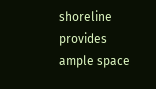shoreline provides ample space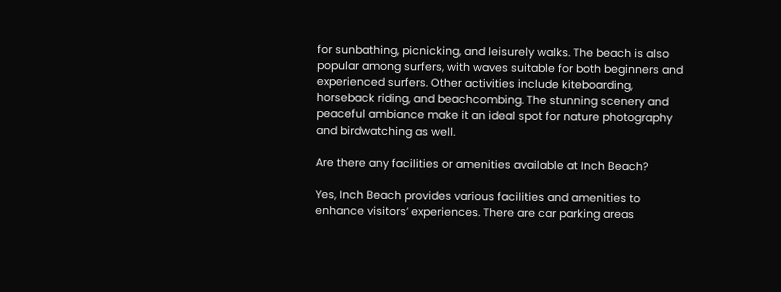for sunbathing, picnicking, and leisurely walks. The beach is also popular among surfers, with waves suitable for both beginners and experienced surfers. Other activities include kiteboarding, horseback riding, and beachcombing. The stunning scenery and peaceful ambiance make it an ideal spot for nature photography and birdwatching as well.

Are there any facilities or amenities available at Inch Beach?

Yes, Inch Beach provides various facilities and amenities to enhance visitors’ experiences. There are car parking areas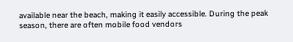available near the beach, making it easily accessible. During the peak season, there are often mobile food vendors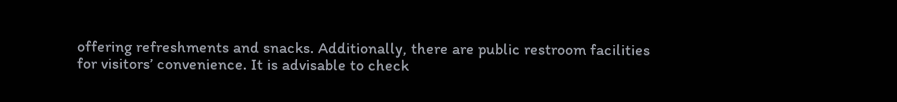offering refreshments and snacks. Additionally, there are public restroom facilities for visitors’ convenience. It is advisable to check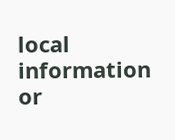local information or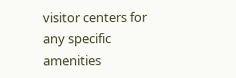visitor centers for any specific amenities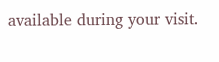available during your visit.